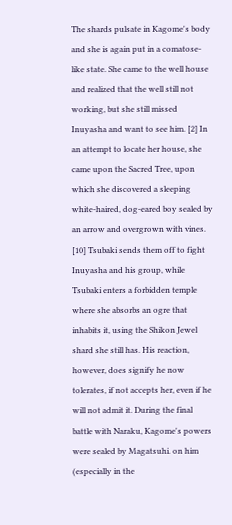The shards pulsate in Kagome's body and she is again put in a comatose-like state. She came to the well house and realized that the well still not working, but she still missed Inuyasha and want to see him. [2] In an attempt to locate her house, she came upon the Sacred Tree, upon which she discovered a sleeping white-haired, dog-eared boy sealed by an arrow and overgrown with vines. [10] Tsubaki sends them off to fight Inuyasha and his group, while Tsubaki enters a forbidden temple where she absorbs an ogre that inhabits it, using the Shikon Jewel shard she still has. His reaction, however, does signify he now tolerates, if not accepts her, even if he will not admit it. During the final battle with Naraku, Kagome's powers were sealed by Magatsuhi. on him (especially in the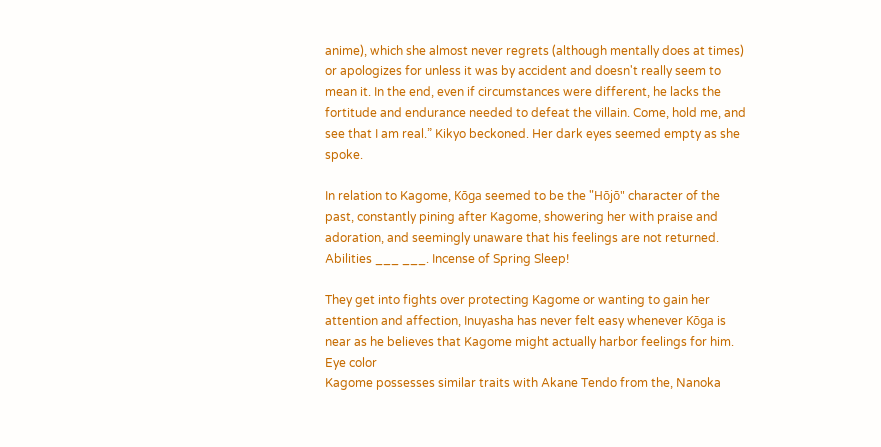anime), which she almost never regrets (although mentally does at times) or apologizes for unless it was by accident and doesn't really seem to mean it. In the end, even if circumstances were different, he lacks the fortitude and endurance needed to defeat the villain. Come, hold me, and see that I am real.” Kikyo beckoned. Her dark eyes seemed empty as she spoke.

In relation to Kagome, Kōga seemed to be the "Hōjō" character of the past, constantly pining after Kagome, showering her with praise and adoration, and seemingly unaware that his feelings are not returned. Abilities ___ ___. Incense of Spring Sleep!

They get into fights over protecting Kagome or wanting to gain her attention and affection, Inuyasha has never felt easy whenever Kōga is near as he believes that Kagome might actually harbor feelings for him. Eye color
Kagome possesses similar traits with Akane Tendo from the, Nanoka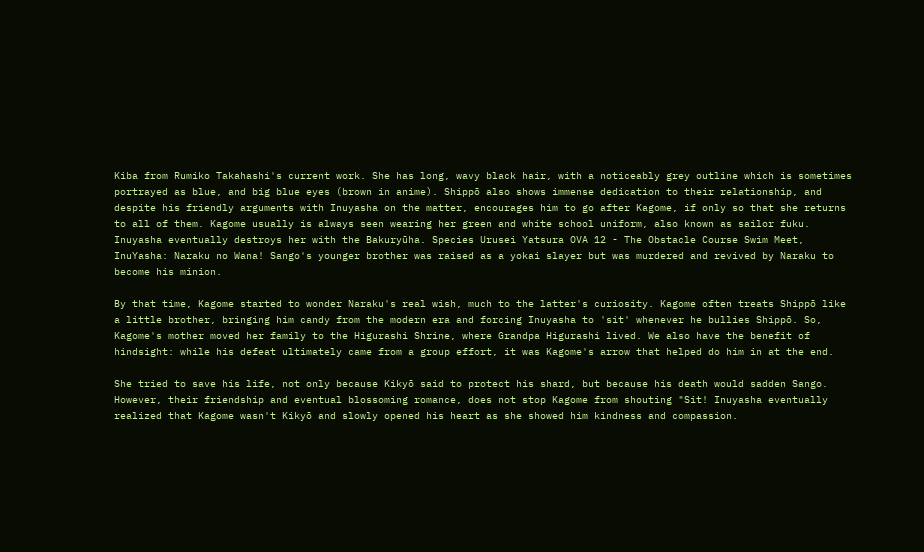Kiba from Rumiko Takahashi's current work. She has long, wavy black hair, with a noticeably grey outline which is sometimes portrayed as blue, and big blue eyes (brown in anime). Shippō also shows immense dedication to their relationship, and despite his friendly arguments with Inuyasha on the matter, encourages him to go after Kagome, if only so that she returns to all of them. Kagome usually is always seen wearing her green and white school uniform, also known as sailor fuku. Inuyasha eventually destroys her with the Bakuryūha. Species Urusei Yatsura OVA 12 - The Obstacle Course Swim Meet, InuYasha: Naraku no Wana! Sango's younger brother was raised as a yokai slayer but was murdered and revived by Naraku to become his minion.

By that time, Kagome started to wonder Naraku's real wish, much to the latter's curiosity. Kagome often treats Shippō like a little brother, bringing him candy from the modern era and forcing Inuyasha to 'sit' whenever he bullies Shippō. So, Kagome's mother moved her family to the Higurashi Shrine, where Grandpa Higurashi lived. We also have the benefit of hindsight: while his defeat ultimately came from a group effort, it was Kagome's arrow that helped do him in at the end.

She tried to save his life, not only because Kikyō said to protect his shard, but because his death would sadden Sango. However, their friendship and eventual blossoming romance, does not stop Kagome from shouting "Sit! Inuyasha eventually realized that Kagome wasn't Kikyō and slowly opened his heart as she showed him kindness and compassion.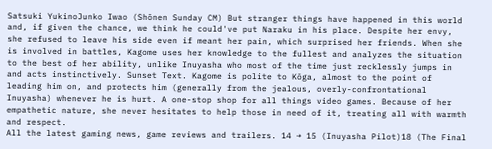Satsuki YukinoJunko Iwao (Shōnen Sunday CM) But stranger things have happened in this world and, if given the chance, we think he could've put Naraku in his place. Despite her envy, she refused to leave his side even if meant her pain, which surprised her friends. When she is involved in battles, Kagome uses her knowledge to the fullest and analyzes the situation to the best of her ability, unlike Inuyasha who most of the time just recklessly jumps in and acts instinctively. Sunset Text. Kagome is polite to Kōga, almost to the point of leading him on, and protects him (generally from the jealous, overly-confrontational Inuyasha) whenever he is hurt. A one-stop shop for all things video games. Because of her empathetic nature, she never hesitates to help those in need of it, treating all with warmth and respect.
All the latest gaming news, game reviews and trailers. 14 → 15 (Inuyasha Pilot)18 (The Final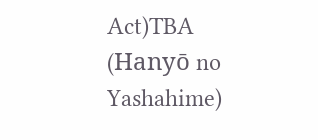Act)TBA (Hanyō no Yashahime)